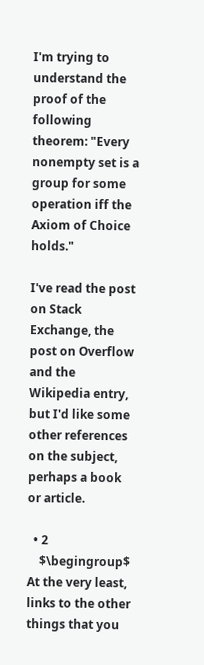I'm trying to understand the proof of the following theorem: "Every nonempty set is a group for some operation iff the Axiom of Choice holds."

I've read the post on Stack Exchange, the post on Overflow and the Wikipedia entry, but I'd like some other references on the subject, perhaps a book or article.

  • 2
    $\begingroup$ At the very least, links to the other things that you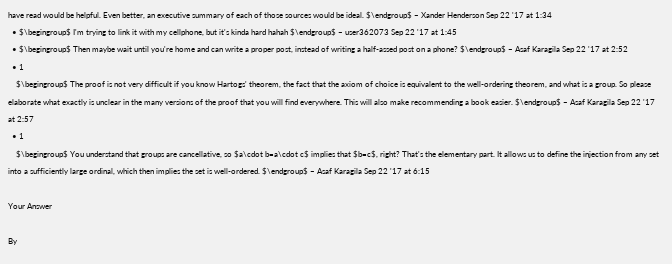have read would be helpful. Even better, an executive summary of each of those sources would be ideal. $\endgroup$ – Xander Henderson Sep 22 '17 at 1:34
  • $\begingroup$ I'm trying to link it with my cellphone, but it's kinda hard hahah $\endgroup$ – user362073 Sep 22 '17 at 1:45
  • $\begingroup$ Then maybe wait until you're home and can write a proper post, instead of writing a half-assed post on a phone? $\endgroup$ – Asaf Karagila Sep 22 '17 at 2:52
  • 1
    $\begingroup$ The proof is not very difficult if you know Hartogs' theorem, the fact that the axiom of choice is equivalent to the well-ordering theorem, and what is a group. So please elaborate what exactly is unclear in the many versions of the proof that you will find everywhere. This will also make recommending a book easier. $\endgroup$ – Asaf Karagila Sep 22 '17 at 2:57
  • 1
    $\begingroup$ You understand that groups are cancellative, so $a\cdot b=a\cdot c$ implies that $b=c$, right? That's the elementary part. It allows us to define the injection from any set into a sufficiently large ordinal, which then implies the set is well-ordered. $\endgroup$ – Asaf Karagila Sep 22 '17 at 6:15

Your Answer

By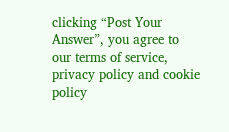clicking “Post Your Answer”, you agree to our terms of service, privacy policy and cookie policy